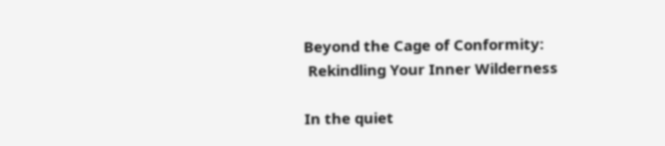Beyond the Cage of Conformity:
 Rekindling Your Inner Wilderness

In the quiet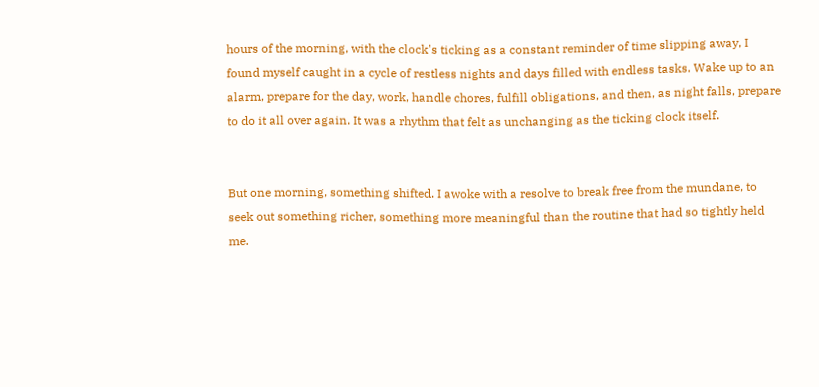hours of the morning, with the clock's ticking as a constant reminder of time slipping away, I found myself caught in a cycle of restless nights and days filled with endless tasks. Wake up to an alarm, prepare for the day, work, handle chores, fulfill obligations, and then, as night falls, prepare to do it all over again. It was a rhythm that felt as unchanging as the ticking clock itself.


But one morning, something shifted. I awoke with a resolve to break free from the mundane, to seek out something richer, something more meaningful than the routine that had so tightly held me.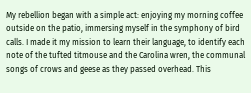My rebellion began with a simple act: enjoying my morning coffee outside on the patio, immersing myself in the symphony of bird calls. I made it my mission to learn their language, to identify each note of the tufted titmouse and the Carolina wren, the communal songs of crows and geese as they passed overhead. This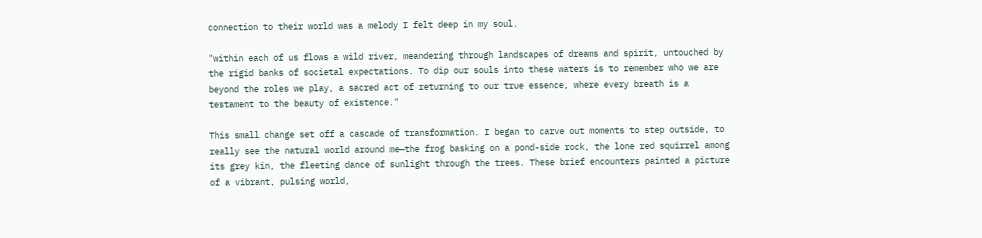connection to their world was a melody I felt deep in my soul.

"within each of us flows a wild river, meandering through landscapes of dreams and spirit, untouched by the rigid banks of societal expectations. To dip our souls into these waters is to remember who we are beyond the roles we play, a sacred act of returning to our true essence, where every breath is a testament to the beauty of existence."

This small change set off a cascade of transformation. I began to carve out moments to step outside, to really see the natural world around me—the frog basking on a pond-side rock, the lone red squirrel among its grey kin, the fleeting dance of sunlight through the trees. These brief encounters painted a picture of a vibrant, pulsing world,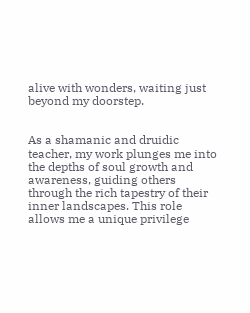alive with wonders, waiting just beyond my doorstep.


As a shamanic and druidic teacher, my work plunges me into the depths of soul growth and awareness, guiding others through the rich tapestry of their inner landscapes. This role allows me a unique privilege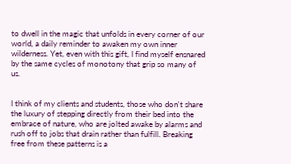to dwell in the magic that unfolds in every corner of our world, a daily reminder to awaken my own inner wilderness. Yet, even with this gift, I find myself ensnared by the same cycles of monotony that grip so many of us.


I think of my clients and students, those who don't share the luxury of stepping directly from their bed into the embrace of nature, who are jolted awake by alarms and rush off to jobs that drain rather than fulfill. Breaking free from these patterns is a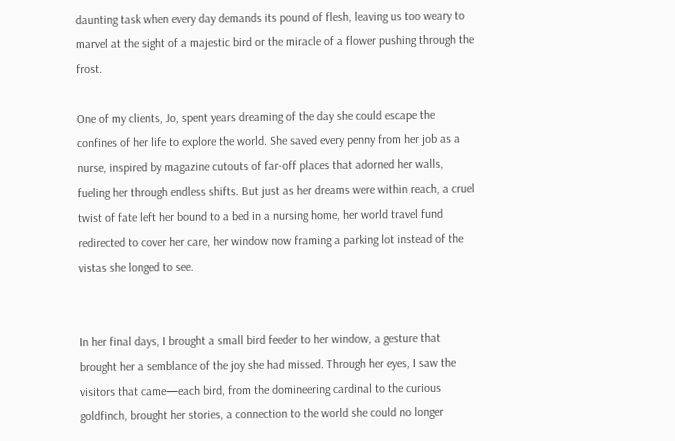daunting task when every day demands its pound of flesh, leaving us too weary to marvel at the sight of a majestic bird or the miracle of a flower pushing through the frost.

One of my clients, Jo, spent years dreaming of the day she could escape the confines of her life to explore the world. She saved every penny from her job as a nurse, inspired by magazine cutouts of far-off places that adorned her walls, fueling her through endless shifts. But just as her dreams were within reach, a cruel twist of fate left her bound to a bed in a nursing home, her world travel fund redirected to cover her care, her window now framing a parking lot instead of the vistas she longed to see.


In her final days, I brought a small bird feeder to her window, a gesture that brought her a semblance of the joy she had missed. Through her eyes, I saw the visitors that came—each bird, from the domineering cardinal to the curious goldfinch, brought her stories, a connection to the world she could no longer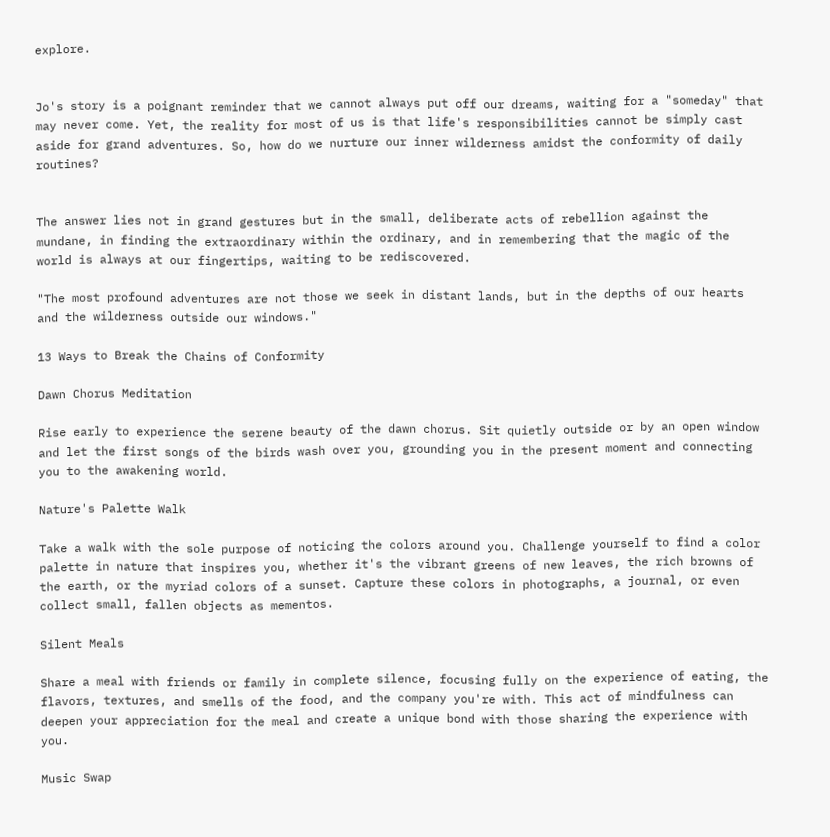explore.


Jo's story is a poignant reminder that we cannot always put off our dreams, waiting for a "someday" that may never come. Yet, the reality for most of us is that life's responsibilities cannot be simply cast aside for grand adventures. So, how do we nurture our inner wilderness amidst the conformity of daily routines?


The answer lies not in grand gestures but in the small, deliberate acts of rebellion against the mundane, in finding the extraordinary within the ordinary, and in remembering that the magic of the world is always at our fingertips, waiting to be rediscovered.

"The most profound adventures are not those we seek in distant lands, but in the depths of our hearts and the wilderness outside our windows."

13 Ways to Break the Chains of Conformity

Dawn Chorus Meditation

Rise early to experience the serene beauty of the dawn chorus. Sit quietly outside or by an open window and let the first songs of the birds wash over you, grounding you in the present moment and connecting you to the awakening world.

Nature's Palette Walk

Take a walk with the sole purpose of noticing the colors around you. Challenge yourself to find a color palette in nature that inspires you, whether it's the vibrant greens of new leaves, the rich browns of the earth, or the myriad colors of a sunset. Capture these colors in photographs, a journal, or even collect small, fallen objects as mementos.

Silent Meals

Share a meal with friends or family in complete silence, focusing fully on the experience of eating, the flavors, textures, and smells of the food, and the company you're with. This act of mindfulness can deepen your appreciation for the meal and create a unique bond with those sharing the experience with you.

Music Swap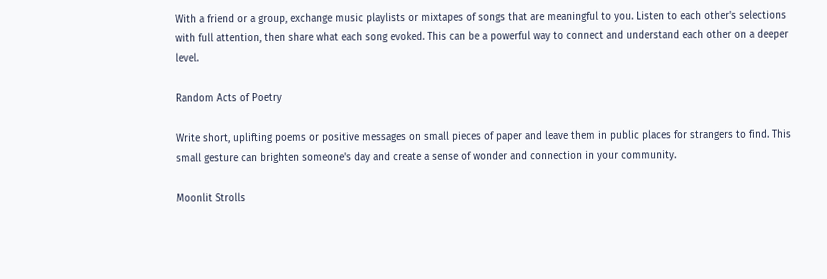With a friend or a group, exchange music playlists or mixtapes of songs that are meaningful to you. Listen to each other's selections with full attention, then share what each song evoked. This can be a powerful way to connect and understand each other on a deeper level.

Random Acts of Poetry

Write short, uplifting poems or positive messages on small pieces of paper and leave them in public places for strangers to find. This small gesture can brighten someone's day and create a sense of wonder and connection in your community.

Moonlit Strolls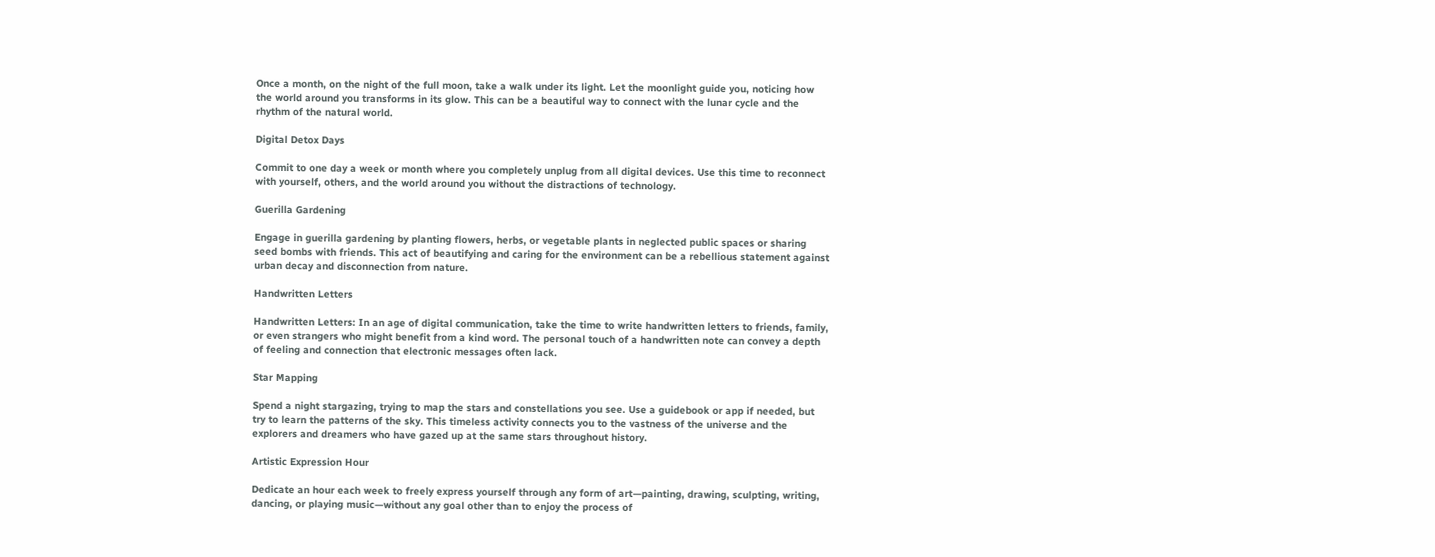Once a month, on the night of the full moon, take a walk under its light. Let the moonlight guide you, noticing how the world around you transforms in its glow. This can be a beautiful way to connect with the lunar cycle and the rhythm of the natural world.

Digital Detox Days

Commit to one day a week or month where you completely unplug from all digital devices. Use this time to reconnect with yourself, others, and the world around you without the distractions of technology.

Guerilla Gardening

Engage in guerilla gardening by planting flowers, herbs, or vegetable plants in neglected public spaces or sharing seed bombs with friends. This act of beautifying and caring for the environment can be a rebellious statement against urban decay and disconnection from nature.

Handwritten Letters

Handwritten Letters: In an age of digital communication, take the time to write handwritten letters to friends, family, or even strangers who might benefit from a kind word. The personal touch of a handwritten note can convey a depth of feeling and connection that electronic messages often lack.

Star Mapping

Spend a night stargazing, trying to map the stars and constellations you see. Use a guidebook or app if needed, but try to learn the patterns of the sky. This timeless activity connects you to the vastness of the universe and the explorers and dreamers who have gazed up at the same stars throughout history.

Artistic Expression Hour

Dedicate an hour each week to freely express yourself through any form of art—painting, drawing, sculpting, writing, dancing, or playing music—without any goal other than to enjoy the process of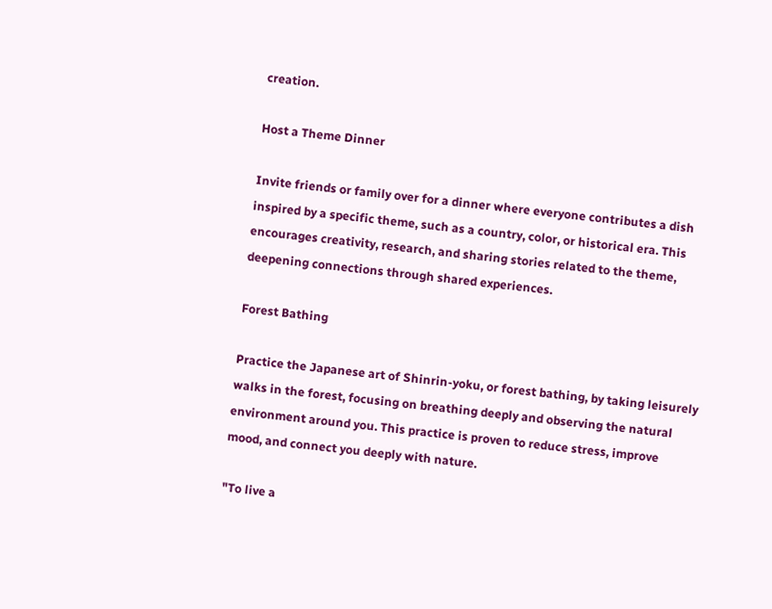creation.

Host a Theme Dinner

Invite friends or family over for a dinner where everyone contributes a dish inspired by a specific theme, such as a country, color, or historical era. This encourages creativity, research, and sharing stories related to the theme, deepening connections through shared experiences.

Forest Bathing

Practice the Japanese art of Shinrin-yoku, or forest bathing, by taking leisurely walks in the forest, focusing on breathing deeply and observing the natural environment around you. This practice is proven to reduce stress, improve mood, and connect you deeply with nature.

"To live a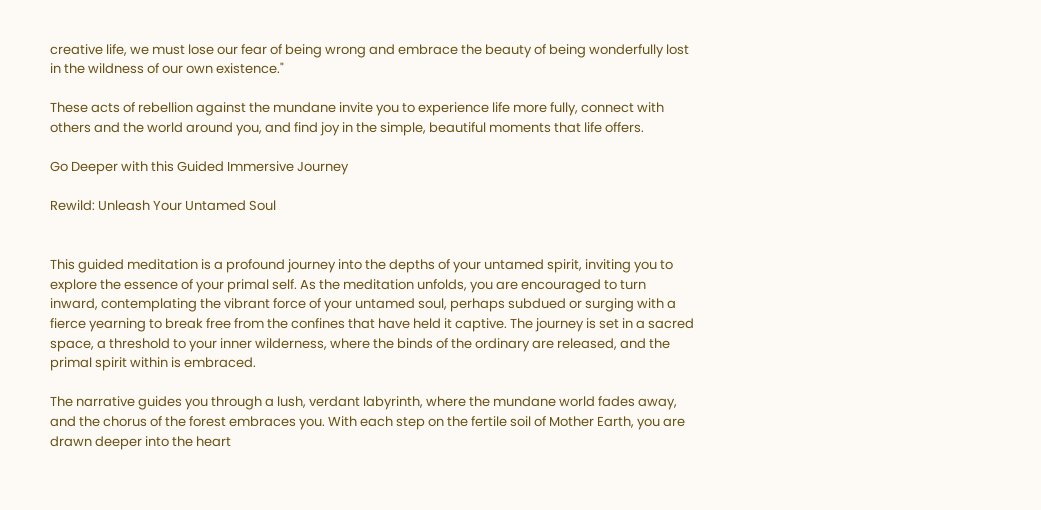creative life, we must lose our fear of being wrong and embrace the beauty of being wonderfully lost in the wildness of our own existence."

These acts of rebellion against the mundane invite you to experience life more fully, connect with others and the world around you, and find joy in the simple, beautiful moments that life offers.

Go Deeper with this Guided Immersive Journey

Rewild: Unleash Your Untamed Soul


This guided meditation is a profound journey into the depths of your untamed spirit, inviting you to explore the essence of your primal self. As the meditation unfolds, you are encouraged to turn inward, contemplating the vibrant force of your untamed soul, perhaps subdued or surging with a fierce yearning to break free from the confines that have held it captive. The journey is set in a sacred space, a threshold to your inner wilderness, where the binds of the ordinary are released, and the primal spirit within is embraced.

The narrative guides you through a lush, verdant labyrinth, where the mundane world fades away, and the chorus of the forest embraces you. With each step on the fertile soil of Mother Earth, you are drawn deeper into the heart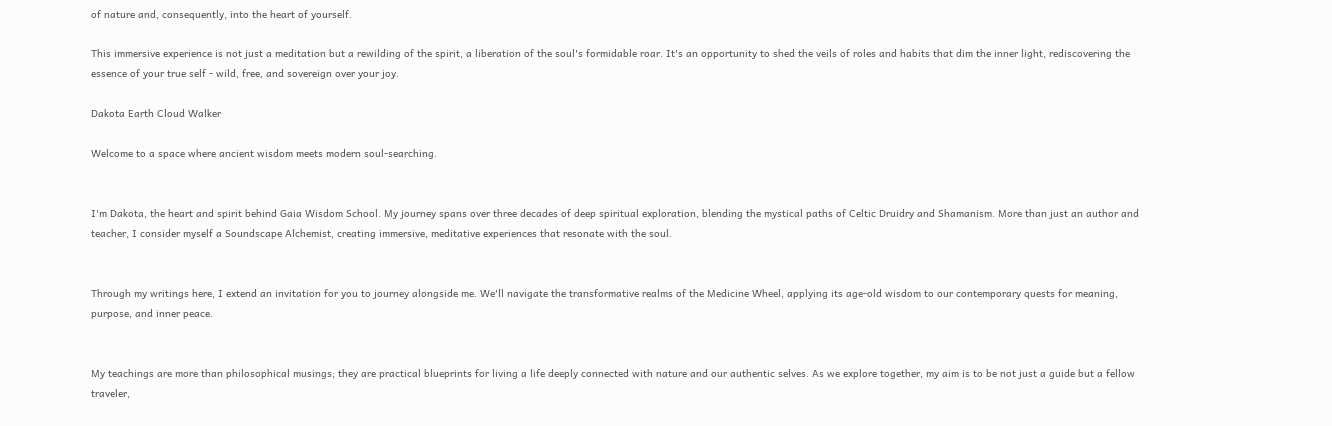of nature and, consequently, into the heart of yourself.

This immersive experience is not just a meditation but a rewilding of the spirit, a liberation of the soul's formidable roar. It's an opportunity to shed the veils of roles and habits that dim the inner light, rediscovering the essence of your true self - wild, free, and sovereign over your joy.

Dakota Earth Cloud Walker

Welcome to a space where ancient wisdom meets modern soul-searching.


I'm Dakota, the heart and spirit behind Gaia Wisdom School. My journey spans over three decades of deep spiritual exploration, blending the mystical paths of Celtic Druidry and Shamanism. More than just an author and teacher, I consider myself a Soundscape Alchemist, creating immersive, meditative experiences that resonate with the soul.


Through my writings here, I extend an invitation for you to journey alongside me. We'll navigate the transformative realms of the Medicine Wheel, applying its age-old wisdom to our contemporary quests for meaning, purpose, and inner peace.


My teachings are more than philosophical musings; they are practical blueprints for living a life deeply connected with nature and our authentic selves. As we explore together, my aim is to be not just a guide but a fellow traveler,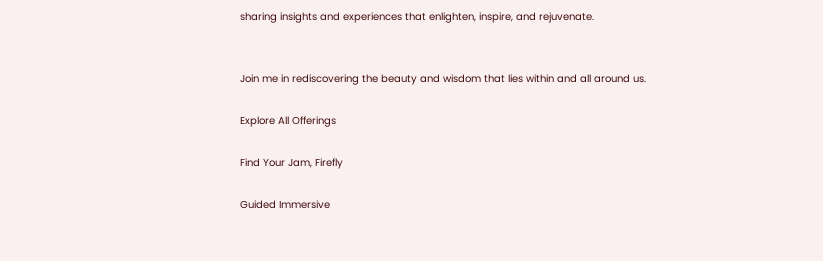sharing insights and experiences that enlighten, inspire, and rejuvenate.


Join me in rediscovering the beauty and wisdom that lies within and all around us.

Explore All Offerings

Find Your Jam, Firefly

Guided Immersive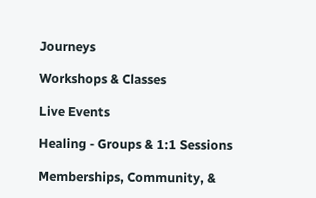Journeys

Workshops & Classes

Live Events

Healing - Groups & 1:1 Sessions

Memberships, Community, &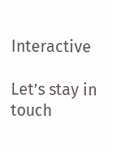Interactive

Let’s stay in touch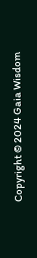Copyright © 2024 Gaia Wisdom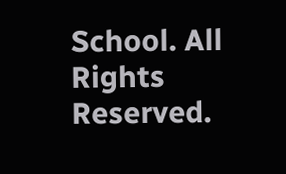School. All Rights Reserved.